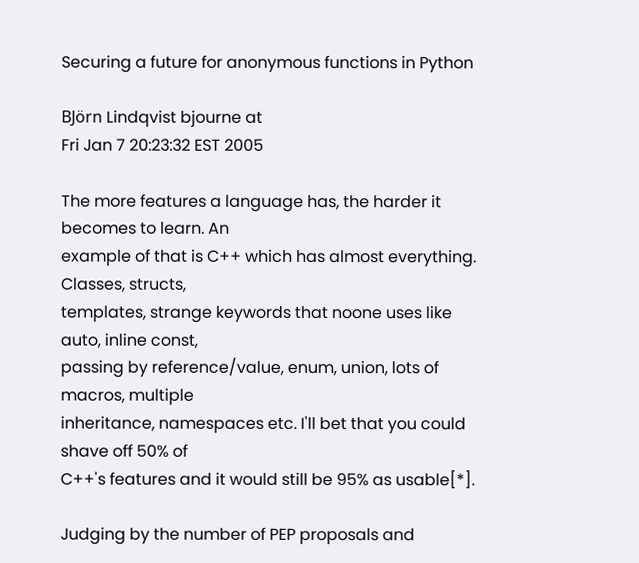Securing a future for anonymous functions in Python

BJörn Lindqvist bjourne at
Fri Jan 7 20:23:32 EST 2005

The more features a language has, the harder it becomes to learn. An
example of that is C++ which has almost everything. Classes, structs,
templates, strange keywords that noone uses like auto, inline const,
passing by reference/value, enum, union, lots of macros, multiple
inheritance, namespaces etc. I'll bet that you could shave off 50% of
C++'s features and it would still be 95% as usable[*].

Judging by the number of PEP proposals and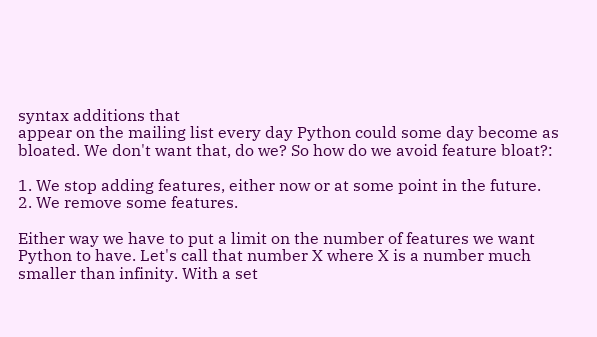syntax additions that
appear on the mailing list every day Python could some day become as
bloated. We don't want that, do we? So how do we avoid feature bloat?:

1. We stop adding features, either now or at some point in the future.
2. We remove some features.

Either way we have to put a limit on the number of features we want
Python to have. Let's call that number X where X is a number much
smaller than infinity. With a set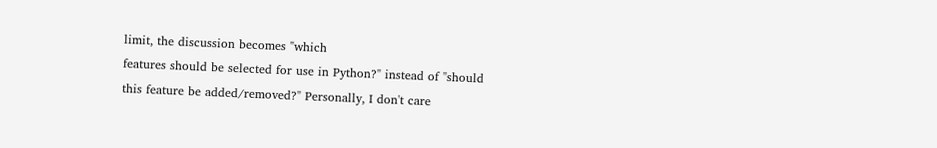limit, the discussion becomes "which
features should be selected for use in Python?" instead of "should
this feature be added/removed?" Personally, I don't care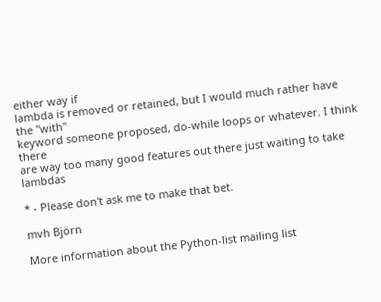either way if
lambda is removed or retained, but I would much rather have the "with"
keyword someone proposed, do-while loops or whatever. I think there
are way too many good features out there just waiting to take lambdas

* - Please don't ask me to make that bet.

mvh Björn

More information about the Python-list mailing list